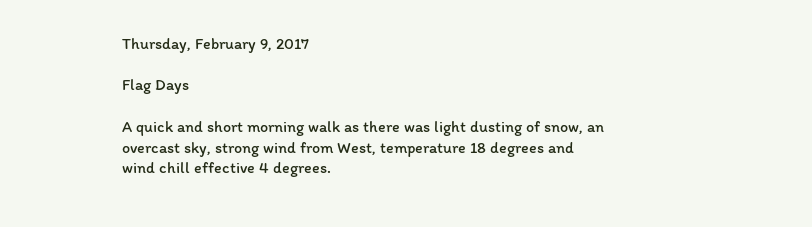Thursday, February 9, 2017

Flag Days

A quick and short morning walk as there was light dusting of snow, an overcast sky, strong wind from West, temperature 18 degrees and wind chill effective 4 degrees.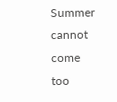Summer cannot come too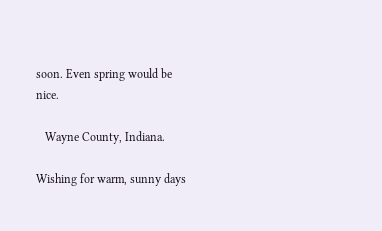soon. Even spring would be nice.

   Wayne County, Indiana.

Wishing for warm, sunny days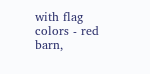with flag colors - red barn,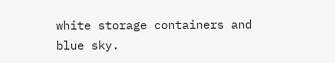white storage containers and blue sky.